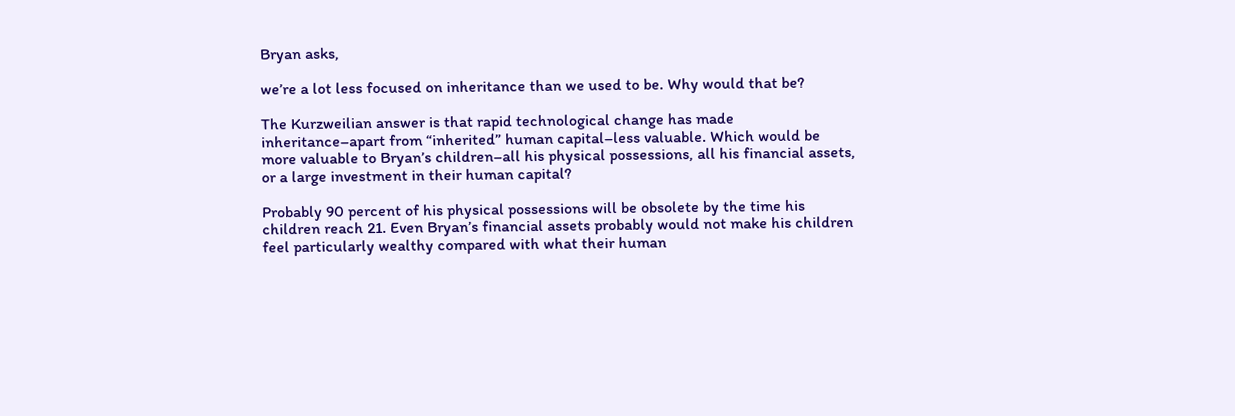Bryan asks,

we’re a lot less focused on inheritance than we used to be. Why would that be?

The Kurzweilian answer is that rapid technological change has made inheritance–apart from “inherited” human capital–less valuable. Which would be more valuable to Bryan’s children–all his physical possessions, all his financial assets, or a large investment in their human capital?

Probably 90 percent of his physical possessions will be obsolete by the time his children reach 21. Even Bryan’s financial assets probably would not make his children feel particularly wealthy compared with what their human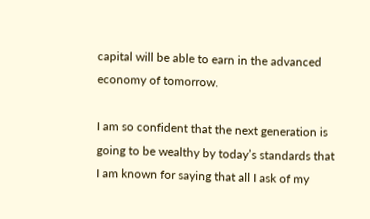capital will be able to earn in the advanced economy of tomorrow.

I am so confident that the next generation is going to be wealthy by today’s standards that I am known for saying that all I ask of my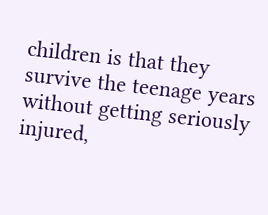children is that they survive the teenage years without getting seriously injured,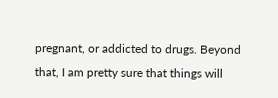pregnant, or addicted to drugs. Beyond that, I am pretty sure that things will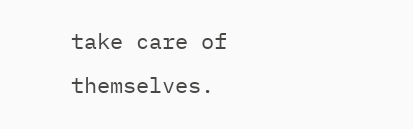take care of themselves.